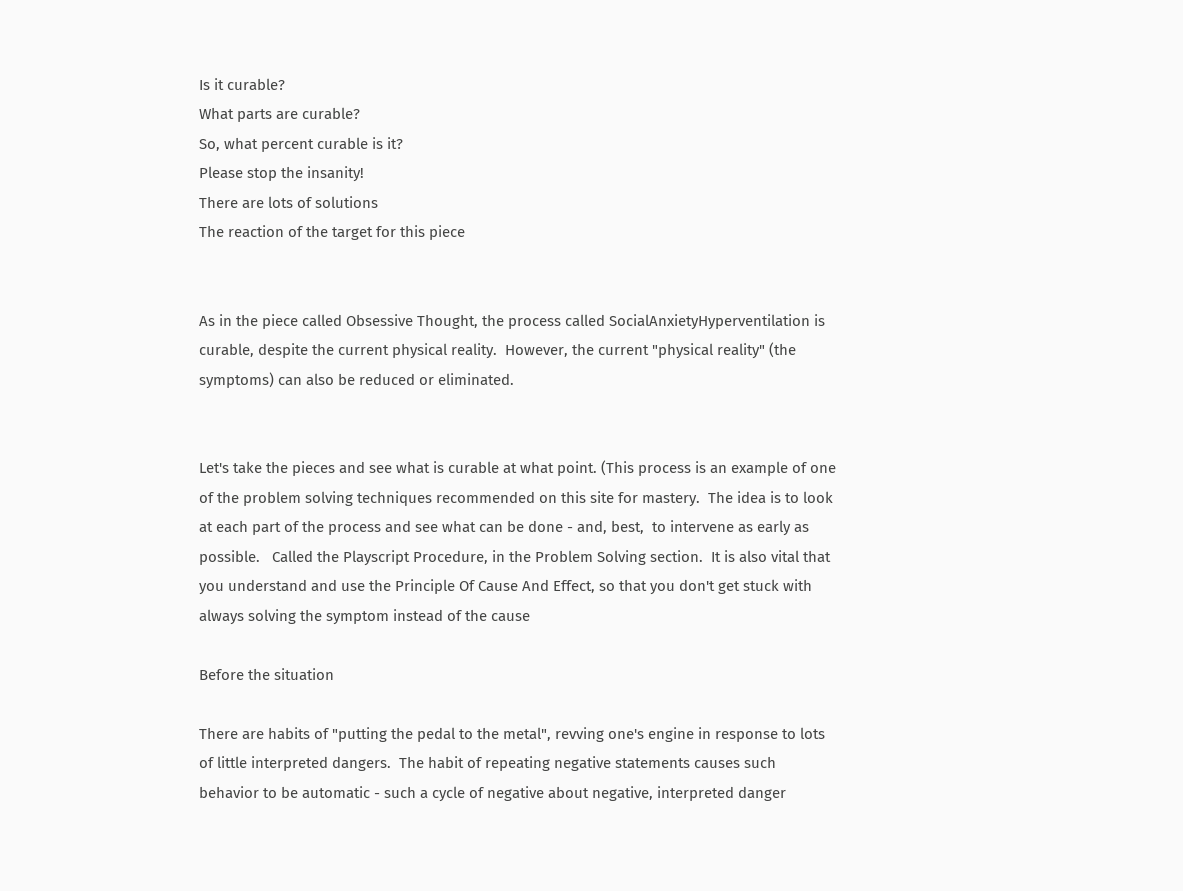Is it curable?
What parts are curable?
So, what percent curable is it?
Please stop the insanity!
There are lots of solutions
The reaction of the target for this piece


As in the piece called Obsessive Thought, the process called SocialAnxietyHyperventilation is curable, despite the current physical reality.  However, the current "physical reality" (the symptoms) can also be reduced or eliminated.


Let's take the pieces and see what is curable at what point. (This process is an example of one of the problem solving techniques recommended on this site for mastery.  The idea is to look at each part of the process and see what can be done - and, best,  to intervene as early as possible.   Called the Playscript Procedure, in the Problem Solving section.  It is also vital that you understand and use the Principle Of Cause And Effect, so that you don't get stuck with always solving the symptom instead of the cause

Before the situation

There are habits of "putting the pedal to the metal", revving one's engine in response to lots of little interpreted dangers.  The habit of repeating negative statements causes such behavior to be automatic - such a cycle of negative about negative, interpreted danger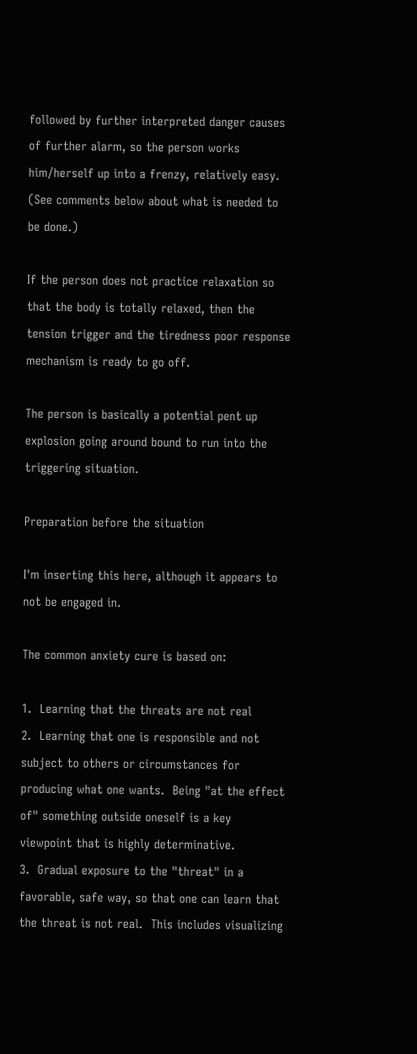followed by further interpreted danger causes of further alarm, so the person works him/herself up into a frenzy, relatively easy.  (See comments below about what is needed to be done.)

If the person does not practice relaxation so that the body is totally relaxed, then the tension trigger and the tiredness poor response mechanism is ready to go off.

The person is basically a potential pent up explosion going around bound to run into the triggering situation.

Preparation before the situation

I'm inserting this here, although it appears to not be engaged in.

The common anxiety cure is based on:

1.  Learning that the threats are not real
2.  Learning that one is responsible and not subject to others or circumstances for producing what one wants.  Being "at the effect of" something outside oneself is a key viewpoint that is highly determinative.
3.  Gradual exposure to the "threat" in a favorable, safe way, so that one can learn that the threat is not real.  This includes visualizing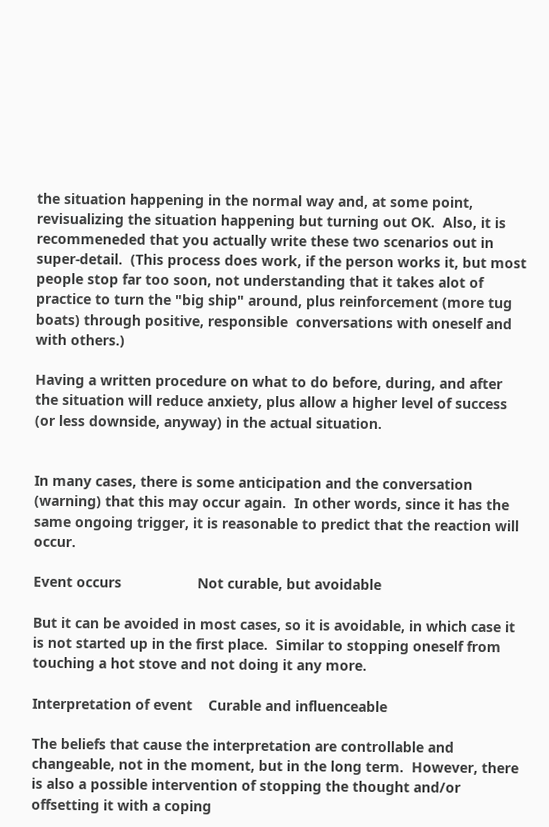the situation happening in the normal way and, at some point, revisualizing the situation happening but turning out OK.  Also, it is recommeneded that you actually write these two scenarios out in super-detail.  (This process does work, if the person works it, but most people stop far too soon, not understanding that it takes alot of practice to turn the "big ship" around, plus reinforcement (more tug boats) through positive, responsible  conversations with oneself and with others.)

Having a written procedure on what to do before, during, and after the situation will reduce anxiety, plus allow a higher level of success (or less downside, anyway) in the actual situation.


In many cases, there is some anticipation and the conversation (warning) that this may occur again.  In other words, since it has the same ongoing trigger, it is reasonable to predict that the reaction will occur.

Event occurs                   Not curable, but avoidable

But it can be avoided in most cases, so it is avoidable, in which case it is not started up in the first place.  Similar to stopping oneself from touching a hot stove and not doing it any more.

Interpretation of event    Curable and influenceable

The beliefs that cause the interpretation are controllable and changeable, not in the moment, but in the long term.  However, there is also a possible intervention of stopping the thought and/or offsetting it with a coping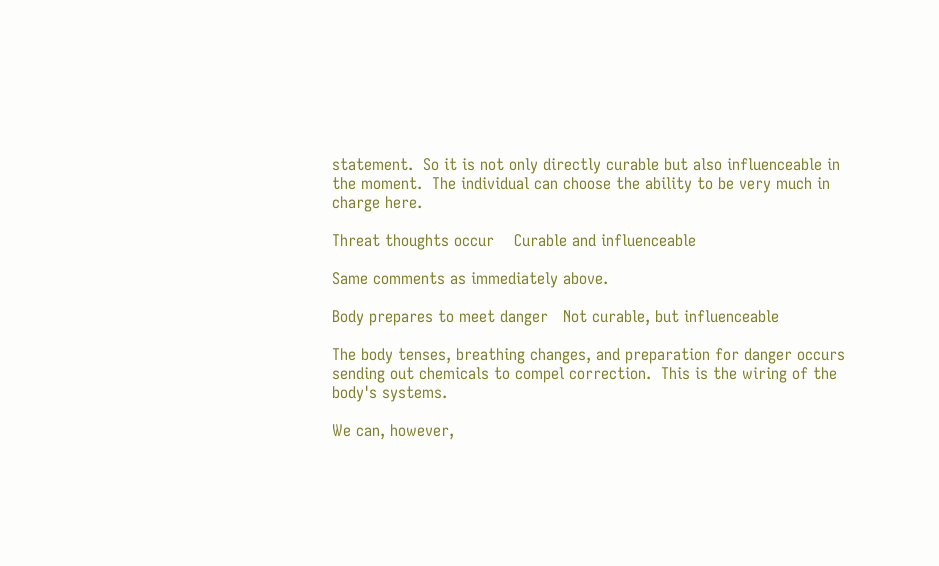statement.  So it is not only directly curable but also influenceable in the moment.  The individual can choose the ability to be very much in charge here.

Threat thoughts occur    Curable and influenceable

Same comments as immediately above.

Body prepares to meet danger   Not curable, but influenceable

The body tenses, breathing changes, and preparation for danger occurs sending out chemicals to compel correction.  This is the wiring of the body's systems.

We can, however,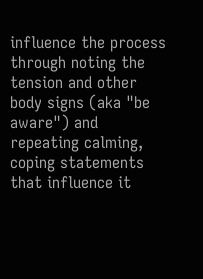influence the process through noting the tension and other body signs (aka "be aware") and repeating calming, coping statements that influence it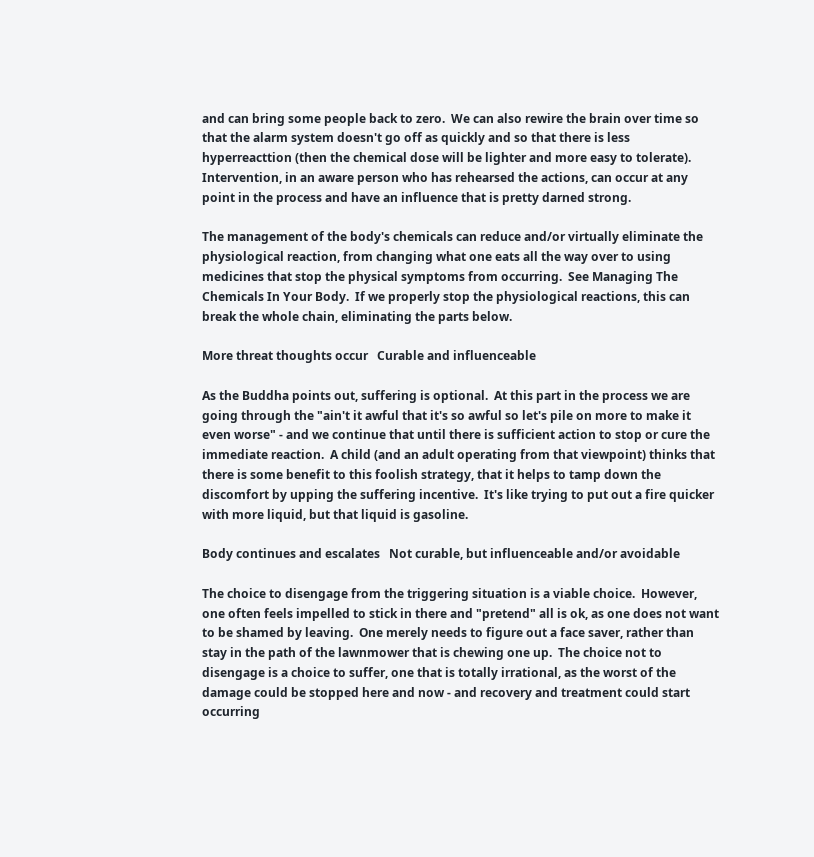and can bring some people back to zero.  We can also rewire the brain over time so that the alarm system doesn't go off as quickly and so that there is less hyperreacttion (then the chemical dose will be lighter and more easy to tolerate).  Intervention, in an aware person who has rehearsed the actions, can occur at any point in the process and have an influence that is pretty darned strong.

The management of the body's chemicals can reduce and/or virtually eliminate the physiological reaction, from changing what one eats all the way over to using medicines that stop the physical symptoms from occurring.  See Managing The Chemicals In Your Body.  If we properly stop the physiological reactions, this can break the whole chain, eliminating the parts below.

More threat thoughts occur   Curable and influenceable

As the Buddha points out, suffering is optional.  At this part in the process we are going through the "ain't it awful that it's so awful so let's pile on more to make it even worse" - and we continue that until there is sufficient action to stop or cure the immediate reaction.  A child (and an adult operating from that viewpoint) thinks that there is some benefit to this foolish strategy, that it helps to tamp down the discomfort by upping the suffering incentive.  It's like trying to put out a fire quicker with more liquid, but that liquid is gasoline.

Body continues and escalates   Not curable, but influenceable and/or avoidable

The choice to disengage from the triggering situation is a viable choice.  However, one often feels impelled to stick in there and "pretend" all is ok, as one does not want to be shamed by leaving.  One merely needs to figure out a face saver, rather than stay in the path of the lawnmower that is chewing one up.  The choice not to disengage is a choice to suffer, one that is totally irrational, as the worst of the damage could be stopped here and now - and recovery and treatment could start occurring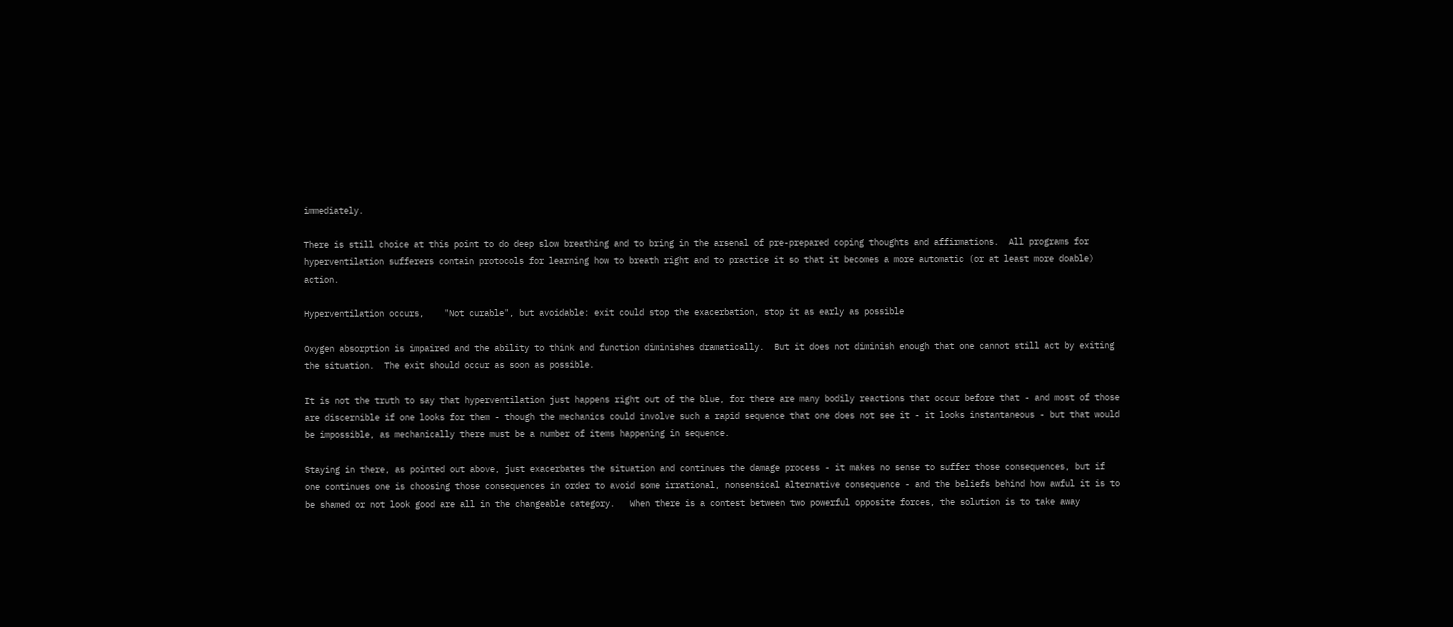immediately.

There is still choice at this point to do deep slow breathing and to bring in the arsenal of pre-prepared coping thoughts and affirmations.  All programs for hyperventilation sufferers contain protocols for learning how to breath right and to practice it so that it becomes a more automatic (or at least more doable) action.

Hyperventilation occurs,    "Not curable", but avoidable: exit could stop the exacerbation, stop it as early as possible

Oxygen absorption is impaired and the ability to think and function diminishes dramatically.  But it does not diminish enough that one cannot still act by exiting the situation.  The exit should occur as soon as possible.

It is not the truth to say that hyperventilation just happens right out of the blue, for there are many bodily reactions that occur before that - and most of those are discernible if one looks for them - though the mechanics could involve such a rapid sequence that one does not see it - it looks instantaneous - but that would be impossible, as mechanically there must be a number of items happening in sequence.

Staying in there, as pointed out above, just exacerbates the situation and continues the damage process - it makes no sense to suffer those consequences, but if one continues one is choosing those consequences in order to avoid some irrational, nonsensical alternative consequence - and the beliefs behind how awful it is to be shamed or not look good are all in the changeable category.   When there is a contest between two powerful opposite forces, the solution is to take away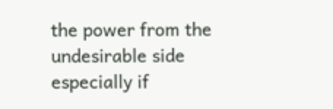the power from the undesirable side especially if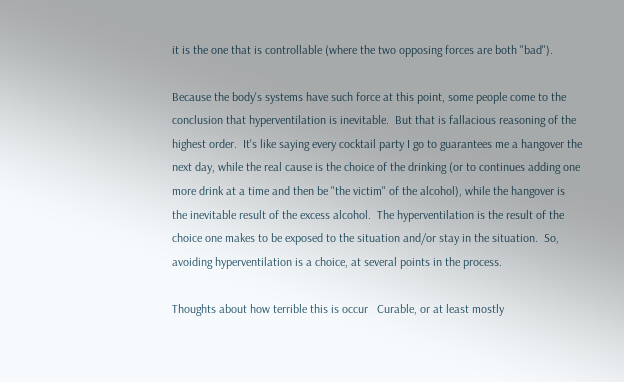it is the one that is controllable (where the two opposing forces are both "bad").

Because the body's systems have such force at this point, some people come to the conclusion that hyperventilation is inevitable.  But that is fallacious reasoning of the highest order.  It's like saying every cocktail party I go to guarantees me a hangover the next day, while the real cause is the choice of the drinking (or to continues adding one more drink at a time and then be "the victim" of the alcohol), while the hangover is the inevitable result of the excess alcohol.  The hyperventilation is the result of the choice one makes to be exposed to the situation and/or stay in the situation.  So, avoiding hyperventilation is a choice, at several points in the process.

Thoughts about how terrible this is occur   Curable, or at least mostly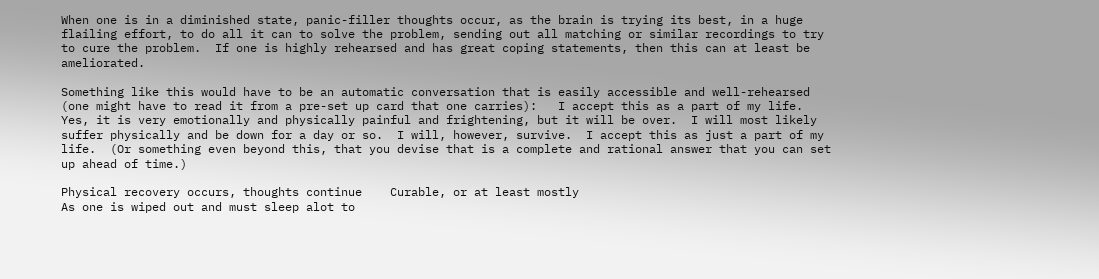When one is in a diminished state, panic-filler thoughts occur, as the brain is trying its best, in a huge flailing effort, to do all it can to solve the problem, sending out all matching or similar recordings to try to cure the problem.  If one is highly rehearsed and has great coping statements, then this can at least be ameliorated.

Something like this would have to be an automatic conversation that is easily accessible and well-rehearsed (one might have to read it from a pre-set up card that one carries):   I accept this as a part of my life.  Yes, it is very emotionally and physically painful and frightening, but it will be over.  I will most likely suffer physically and be down for a day or so.  I will, however, survive.  I accept this as just a part of my life.  (Or something even beyond this, that you devise that is a complete and rational answer that you can set up ahead of time.)

Physical recovery occurs, thoughts continue    Curable, or at least mostly
As one is wiped out and must sleep alot to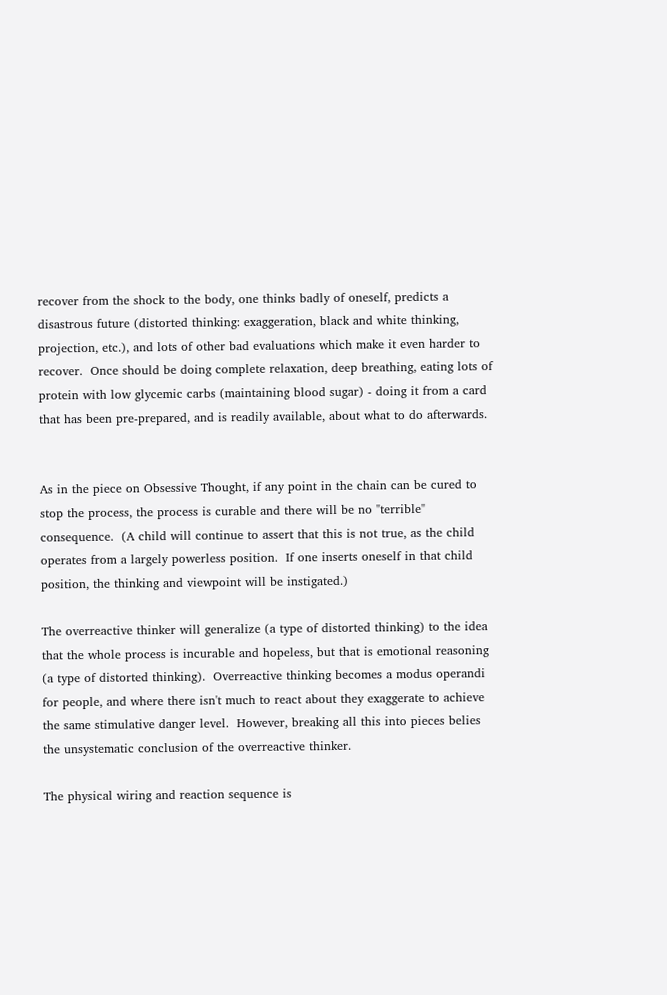recover from the shock to the body, one thinks badly of oneself, predicts a disastrous future (distorted thinking: exaggeration, black and white thinking, projection, etc.), and lots of other bad evaluations which make it even harder to recover.  Once should be doing complete relaxation, deep breathing, eating lots of protein with low glycemic carbs (maintaining blood sugar) - doing it from a card that has been pre-prepared, and is readily available, about what to do afterwards.


As in the piece on Obsessive Thought, if any point in the chain can be cured to stop the process, the process is curable and there will be no "terrible" consequence.  (A child will continue to assert that this is not true, as the child operates from a largely powerless position.  If one inserts oneself in that child position, the thinking and viewpoint will be instigated.)

The overreactive thinker will generalize (a type of distorted thinking) to the idea that the whole process is incurable and hopeless, but that is emotional reasoning (a type of distorted thinking).  Overreactive thinking becomes a modus operandi for people, and where there isn't much to react about they exaggerate to achieve the same stimulative danger level.  However, breaking all this into pieces belies the unsystematic conclusion of the overreactive thinker.

The physical wiring and reaction sequence is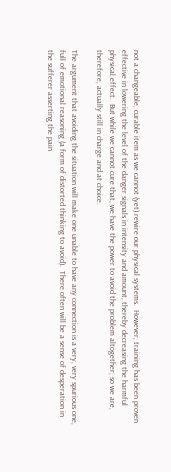not a changeable, curable item as we cannot (yet) rewire our physical systems.  However, training has been proven effective in lowering the level of the danger signals in intensity and amount, thereby decreasing the harmful physical effect.  But while we cannot cure that, we have the power to avoid the problem altogether, so we are, therefore, actually still in charge and at choice.

The argument that avoiding the situation will make one unable to have any connection is a very, very spurious one, full of emotional reasoning (a form of distorted thinking to avoid).  There often will be a sense of desperation in the sufferer asserting the pain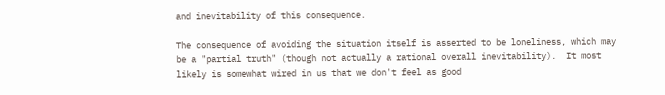and inevitability of this consequence.

The consequence of avoiding the situation itself is asserted to be loneliness, which may be a "partial truth" (though not actually a rational overall inevitability).  It most likely is somewhat wired in us that we don't feel as good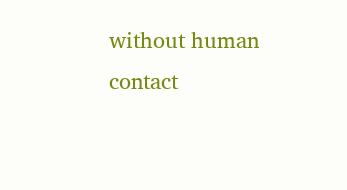without human contact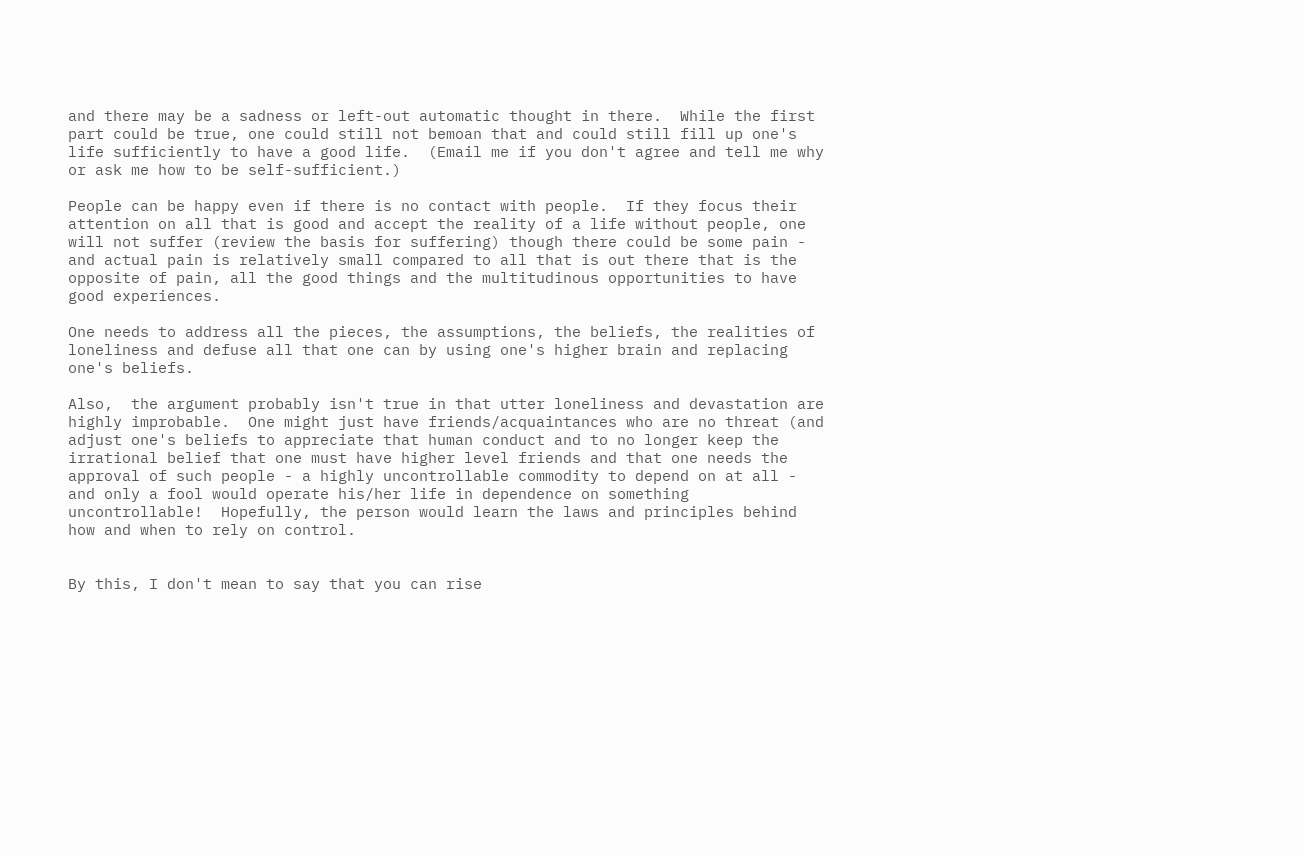and there may be a sadness or left-out automatic thought in there.  While the first part could be true, one could still not bemoan that and could still fill up one's life sufficiently to have a good life.  (Email me if you don't agree and tell me why or ask me how to be self-sufficient.)

People can be happy even if there is no contact with people.  If they focus their attention on all that is good and accept the reality of a life without people, one will not suffer (review the basis for suffering) though there could be some pain - and actual pain is relatively small compared to all that is out there that is the opposite of pain, all the good things and the multitudinous opportunities to have good experiences.

One needs to address all the pieces, the assumptions, the beliefs, the realities of loneliness and defuse all that one can by using one's higher brain and replacing one's beliefs.

Also,  the argument probably isn't true in that utter loneliness and devastation are highly improbable.  One might just have friends/acquaintances who are no threat (and adjust one's beliefs to appreciate that human conduct and to no longer keep the irrational belief that one must have higher level friends and that one needs the approval of such people - a highly uncontrollable commodity to depend on at all - and only a fool would operate his/her life in dependence on something uncontrollable!  Hopefully, the person would learn the laws and principles behind how and when to rely on control.


By this, I don't mean to say that you can rise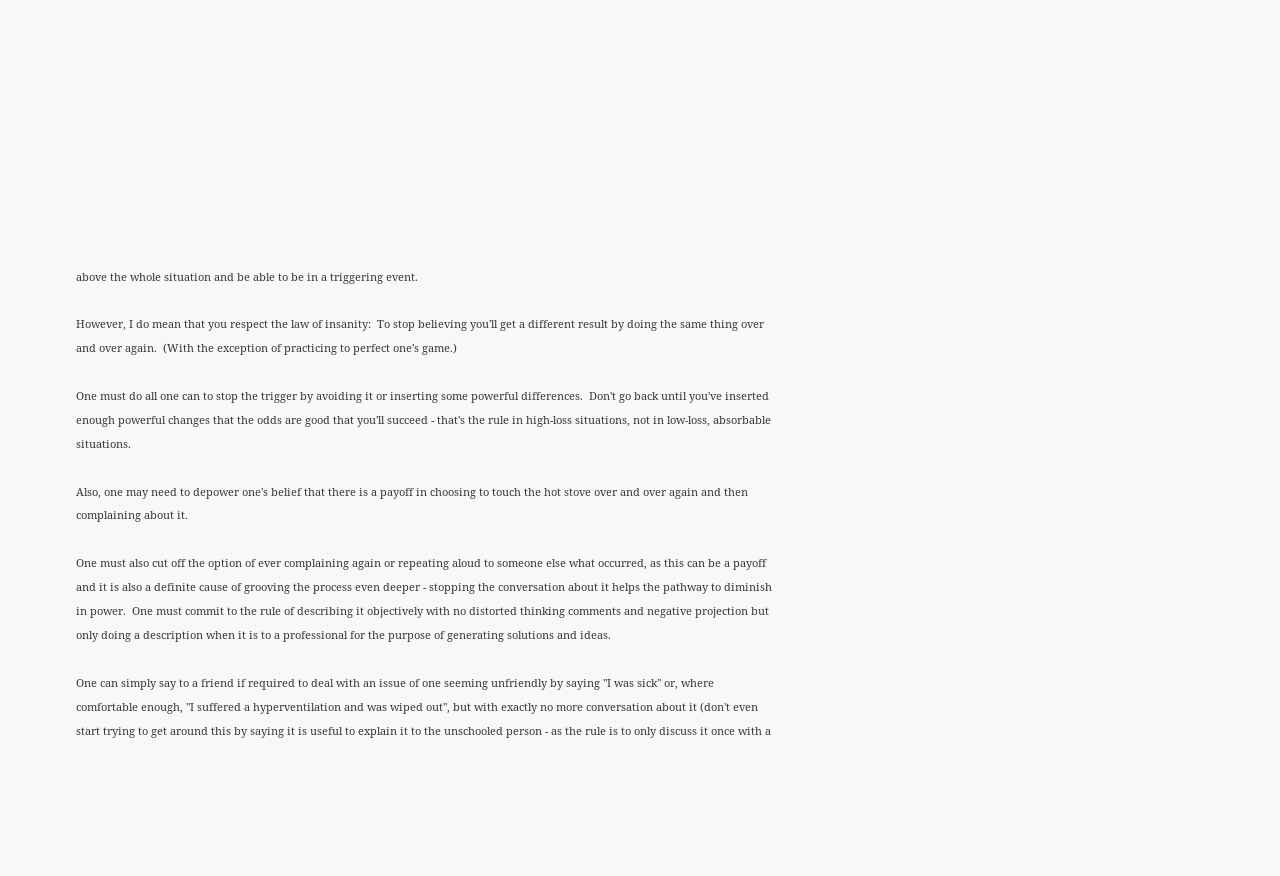above the whole situation and be able to be in a triggering event.

However, I do mean that you respect the law of insanity:  To stop believing you'll get a different result by doing the same thing over and over again.  (With the exception of practicing to perfect one's game.)

One must do all one can to stop the trigger by avoiding it or inserting some powerful differences.  Don't go back until you've inserted enough powerful changes that the odds are good that you'll succeed - that's the rule in high-loss situations, not in low-loss, absorbable situations.

Also, one may need to depower one's belief that there is a payoff in choosing to touch the hot stove over and over again and then complaining about it.

One must also cut off the option of ever complaining again or repeating aloud to someone else what occurred, as this can be a payoff and it is also a definite cause of grooving the process even deeper - stopping the conversation about it helps the pathway to diminish in power.  One must commit to the rule of describing it objectively with no distorted thinking comments and negative projection but only doing a description when it is to a professional for the purpose of generating solutions and ideas.

One can simply say to a friend if required to deal with an issue of one seeming unfriendly by saying "I was sick" or, where comfortable enough, "I suffered a hyperventilation and was wiped out", but with exactly no more conversation about it (don't even start trying to get around this by saying it is useful to explain it to the unschooled person - as the rule is to only discuss it once with a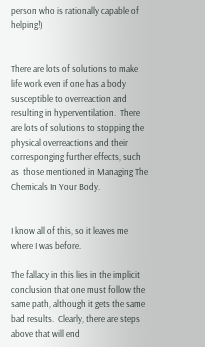person who is rationally capable of helping!)


There are lots of solutions to make life work even if one has a body susceptible to overreaction and resulting in hyperventilation.  There are lots of solutions to stopping the physical overreactions and their corresponging further effects, such as  those mentioned in Managing The Chemicals In Your Body.


I know all of this, so it leaves me where I was before.

The fallacy in this lies in the implicit conclusion that one must follow the same path, although it gets the same bad results.  Clearly, there are steps above that will end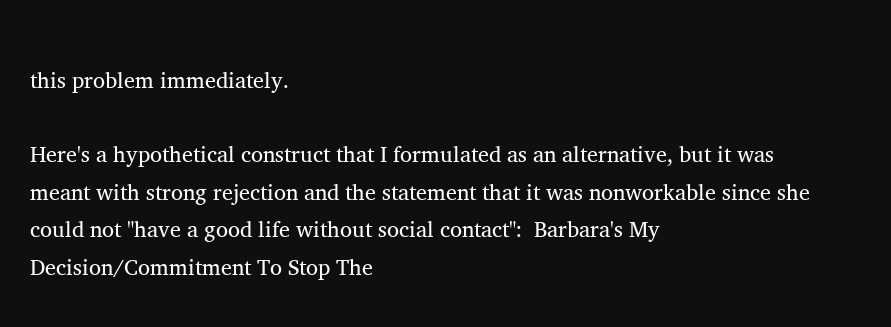this problem immediately.

Here's a hypothetical construct that I formulated as an alternative, but it was meant with strong rejection and the statement that it was nonworkable since she could not "have a good life without social contact":  Barbara's My Decision/Commitment To Stop The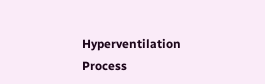Hyperventilation Process